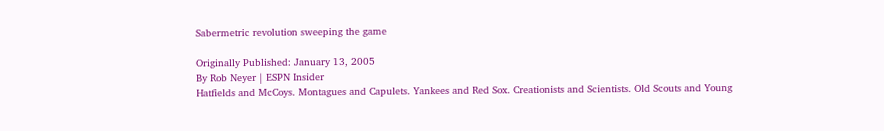Sabermetric revolution sweeping the game

Originally Published: January 13, 2005
By Rob Neyer | ESPN Insider
Hatfields and McCoys. Montagues and Capulets. Yankees and Red Sox. Creationists and Scientists. Old Scouts and Young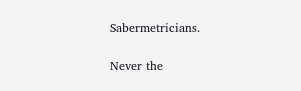Sabermetricians.

Never the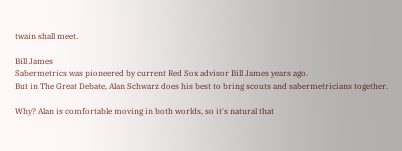twain shall meet.

Bill James
Sabermetrics was pioneered by current Red Sox advisor Bill James years ago.
But in The Great Debate, Alan Schwarz does his best to bring scouts and sabermetricians together.

Why? Alan is comfortable moving in both worlds, so it's natural that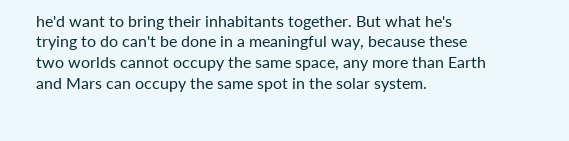he'd want to bring their inhabitants together. But what he's trying to do can't be done in a meaningful way, because these two worlds cannot occupy the same space, any more than Earth and Mars can occupy the same spot in the solar system.